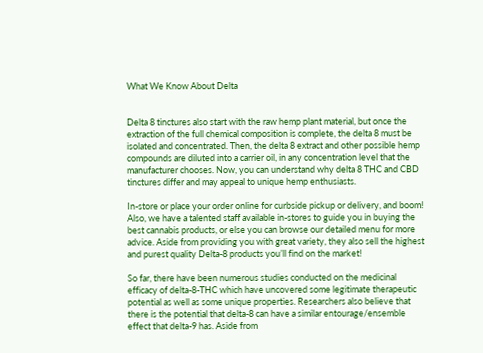What We Know About Delta


Delta 8 tinctures also start with the raw hemp plant material, but once the extraction of the full chemical composition is complete, the delta 8 must be isolated and concentrated. Then, the delta 8 extract and other possible hemp compounds are diluted into a carrier oil, in any concentration level that the manufacturer chooses. Now, you can understand why delta 8 THC and CBD tinctures differ and may appeal to unique hemp enthusiasts.

In-store or place your order online for curbside pickup or delivery, and boom! Also, we have a talented staff available in-stores to guide you in buying the best cannabis products, or else you can browse our detailed menu for more advice. Aside from providing you with great variety, they also sell the highest and purest quality Delta-8 products you’ll find on the market!

So far, there have been numerous studies conducted on the medicinal efficacy of delta-8-THC which have uncovered some legitimate therapeutic potential as well as some unique properties. Researchers also believe that there is the potential that delta-8 can have a similar entourage/ensemble effect that delta-9 has. Aside from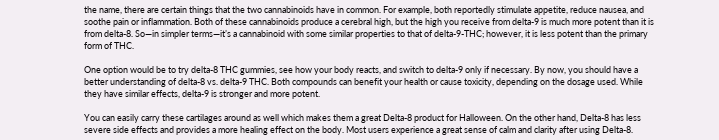the name, there are certain things that the two cannabinoids have in common. For example, both reportedly stimulate appetite, reduce nausea, and soothe pain or inflammation. Both of these cannabinoids produce a cerebral high, but the high you receive from delta-9 is much more potent than it is from delta-8. So—in simpler terms—it’s a cannabinoid with some similar properties to that of delta-9-THC; however, it is less potent than the primary form of THC.

One option would be to try delta-8 THC gummies, see how your body reacts, and switch to delta-9 only if necessary. By now, you should have a better understanding of delta-8 vs. delta-9 THC. Both compounds can benefit your health or cause toxicity, depending on the dosage used. While they have similar effects, delta-9 is stronger and more potent.

You can easily carry these cartilages around as well which makes them a great Delta-8 product for Halloween. On the other hand, Delta-8 has less severe side effects and provides a more healing effect on the body. Most users experience a great sense of calm and clarity after using Delta-8.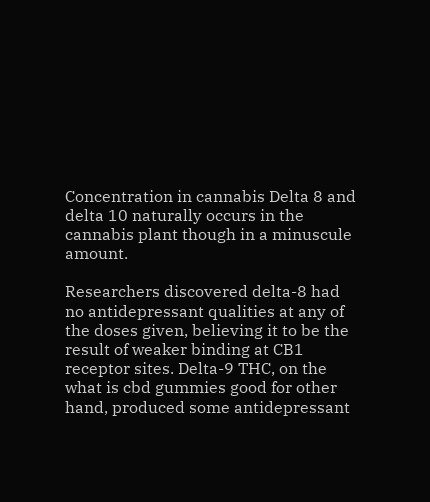Concentration in cannabis Delta 8 and delta 10 naturally occurs in the cannabis plant though in a minuscule amount.

Researchers discovered delta-8 had no antidepressant qualities at any of the doses given, believing it to be the result of weaker binding at CB1 receptor sites. Delta-9 THC, on the what is cbd gummies good for other hand, produced some antidepressant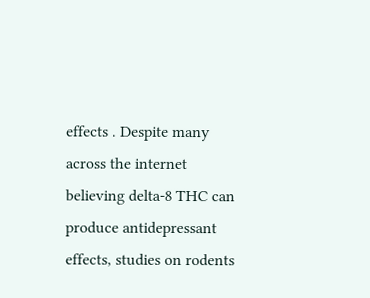effects . Despite many across the internet believing delta-8 THC can produce antidepressant effects, studies on rodents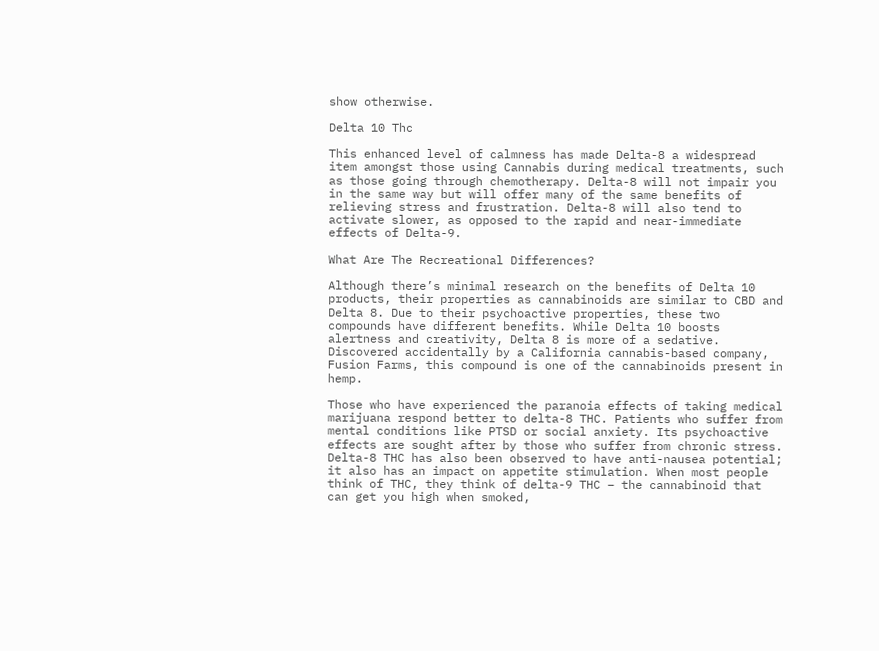show otherwise.

Delta 10 Thc

This enhanced level of calmness has made Delta-8 a widespread item amongst those using Cannabis during medical treatments, such as those going through chemotherapy. Delta-8 will not impair you in the same way but will offer many of the same benefits of relieving stress and frustration. Delta-8 will also tend to activate slower, as opposed to the rapid and near-immediate effects of Delta-9.

What Are The Recreational Differences?

Although there’s minimal research on the benefits of Delta 10 products, their properties as cannabinoids are similar to CBD and Delta 8. Due to their psychoactive properties, these two compounds have different benefits. While Delta 10 boosts alertness and creativity, Delta 8 is more of a sedative. Discovered accidentally by a California cannabis-based company, Fusion Farms, this compound is one of the cannabinoids present in hemp.

Those who have experienced the paranoia effects of taking medical marijuana respond better to delta-8 THC. Patients who suffer from mental conditions like PTSD or social anxiety. Its psychoactive effects are sought after by those who suffer from chronic stress. Delta-8 THC has also been observed to have anti-nausea potential; it also has an impact on appetite stimulation. When most people think of THC, they think of delta-9 THC – the cannabinoid that can get you high when smoked,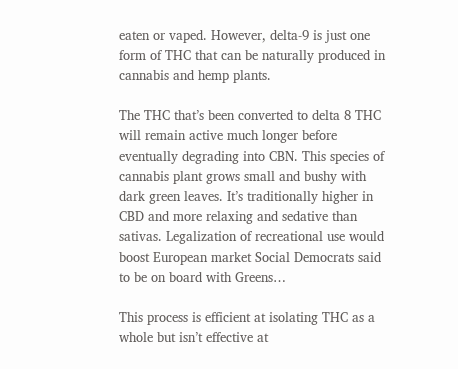eaten or vaped. However, delta-9 is just one form of THC that can be naturally produced in cannabis and hemp plants.

The THC that’s been converted to delta 8 THC will remain active much longer before eventually degrading into CBN. This species of cannabis plant grows small and bushy with dark green leaves. It’s traditionally higher in CBD and more relaxing and sedative than sativas. Legalization of recreational use would boost European market Social Democrats said to be on board with Greens…

This process is efficient at isolating THC as a whole but isn’t effective at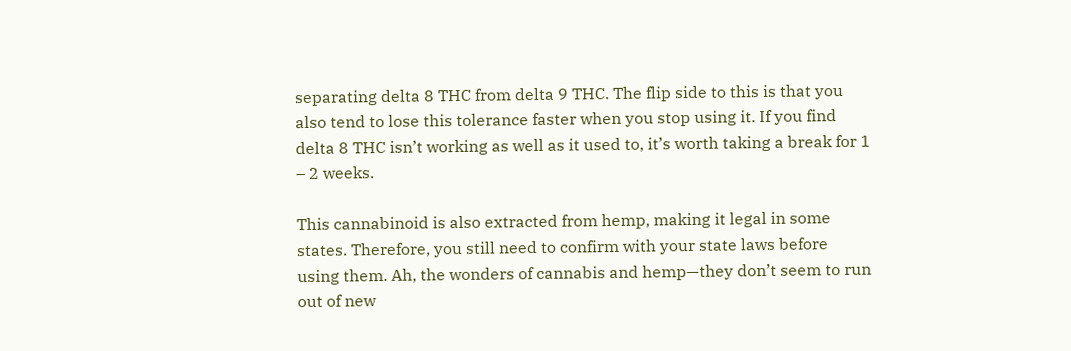separating delta 8 THC from delta 9 THC. The flip side to this is that you also tend to lose this tolerance faster when you stop using it. If you find delta 8 THC isn’t working as well as it used to, it’s worth taking a break for 1 – 2 weeks.

This cannabinoid is also extracted from hemp, making it legal in some states. Therefore, you still need to confirm with your state laws before using them. Ah, the wonders of cannabis and hemp—they don’t seem to run out of new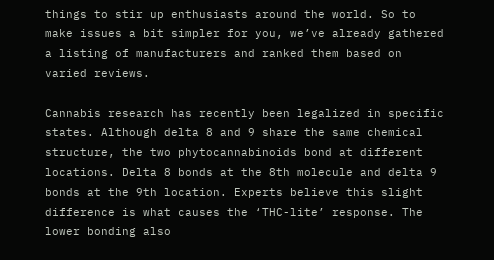things to stir up enthusiasts around the world. So to make issues a bit simpler for you, we’ve already gathered a listing of manufacturers and ranked them based on varied reviews.

Cannabis research has recently been legalized in specific states. Although delta 8 and 9 share the same chemical structure, the two phytocannabinoids bond at different locations. Delta 8 bonds at the 8th molecule and delta 9 bonds at the 9th location. Experts believe this slight difference is what causes the ‘THC-lite’ response. The lower bonding also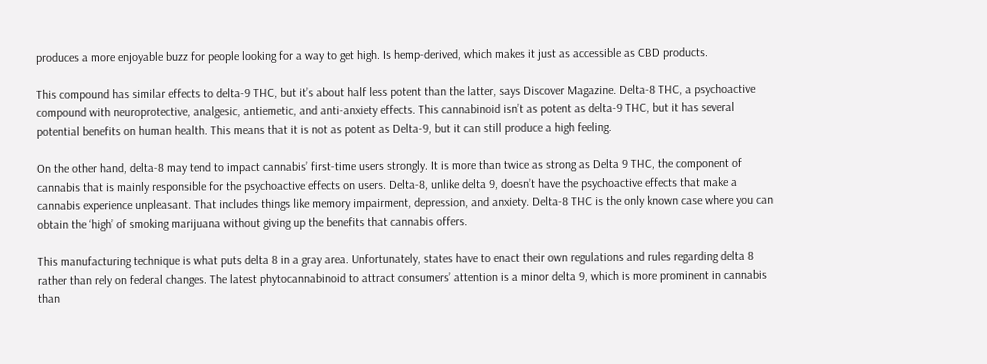produces a more enjoyable buzz for people looking for a way to get high. Is hemp-derived, which makes it just as accessible as CBD products.

This compound has similar effects to delta-9 THC, but it’s about half less potent than the latter, says Discover Magazine. Delta-8 THC, a psychoactive compound with neuroprotective, analgesic, antiemetic, and anti-anxiety effects. This cannabinoid isn’t as potent as delta-9 THC, but it has several potential benefits on human health. This means that it is not as potent as Delta-9, but it can still produce a high feeling.

On the other hand, delta-8 may tend to impact cannabis’ first-time users strongly. It is more than twice as strong as Delta 9 THC, the component of cannabis that is mainly responsible for the psychoactive effects on users. Delta-8, unlike delta 9, doesn’t have the psychoactive effects that make a cannabis experience unpleasant. That includes things like memory impairment, depression, and anxiety. Delta-8 THC is the only known case where you can obtain the ‘high’ of smoking marijuana without giving up the benefits that cannabis offers.

This manufacturing technique is what puts delta 8 in a gray area. Unfortunately, states have to enact their own regulations and rules regarding delta 8 rather than rely on federal changes. The latest phytocannabinoid to attract consumers’ attention is a minor delta 9, which is more prominent in cannabis than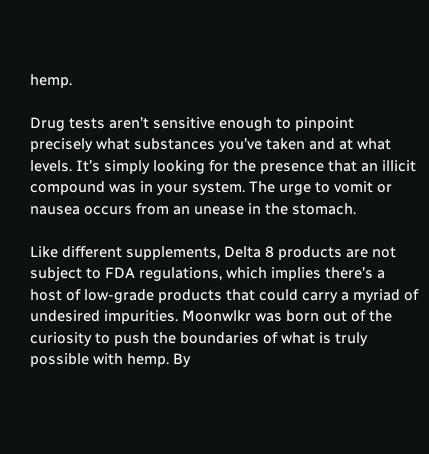hemp.

Drug tests aren’t sensitive enough to pinpoint precisely what substances you’ve taken and at what levels. It’s simply looking for the presence that an illicit compound was in your system. The urge to vomit or nausea occurs from an unease in the stomach.

Like different supplements, Delta 8 products are not subject to FDA regulations, which implies there’s a host of low-grade products that could carry a myriad of undesired impurities. Moonwlkr was born out of the curiosity to push the boundaries of what is truly possible with hemp. By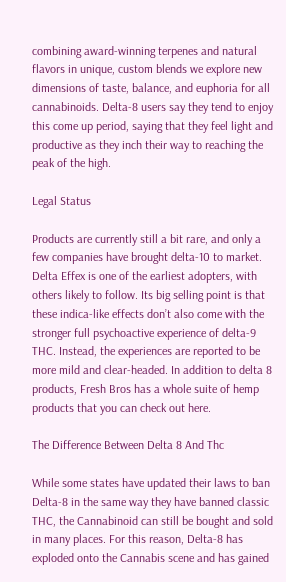combining award-winning terpenes and natural flavors in unique, custom blends we explore new dimensions of taste, balance, and euphoria for all cannabinoids. Delta-8 users say they tend to enjoy this come up period, saying that they feel light and productive as they inch their way to reaching the peak of the high.

Legal Status

Products are currently still a bit rare, and only a few companies have brought delta-10 to market. Delta Effex is one of the earliest adopters, with others likely to follow. Its big selling point is that these indica-like effects don’t also come with the stronger full psychoactive experience of delta-9 THC. Instead, the experiences are reported to be more mild and clear-headed. In addition to delta 8 products, Fresh Bros has a whole suite of hemp products that you can check out here.

The Difference Between Delta 8 And Thc

While some states have updated their laws to ban Delta-8 in the same way they have banned classic THC, the Cannabinoid can still be bought and sold in many places. For this reason, Delta-8 has exploded onto the Cannabis scene and has gained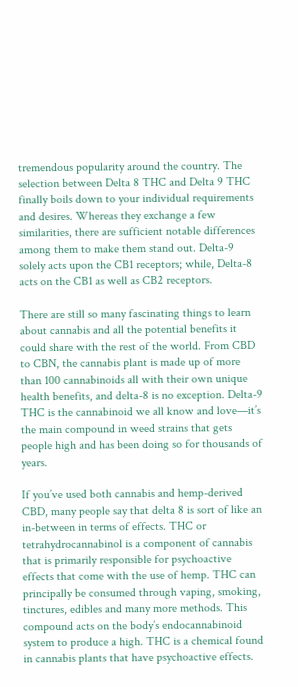tremendous popularity around the country. The selection between Delta 8 THC and Delta 9 THC finally boils down to your individual requirements and desires. Whereas they exchange a few similarities, there are sufficient notable differences among them to make them stand out. Delta-9 solely acts upon the CB1 receptors; while, Delta-8 acts on the CB1 as well as CB2 receptors.

There are still so many fascinating things to learn about cannabis and all the potential benefits it could share with the rest of the world. From CBD to CBN, the cannabis plant is made up of more than 100 cannabinoids all with their own unique health benefits, and delta-8 is no exception. Delta-9 THC is the cannabinoid we all know and love—it’s the main compound in weed strains that gets people high and has been doing so for thousands of years.

If you’ve used both cannabis and hemp-derived CBD, many people say that delta 8 is sort of like an in-between in terms of effects. THC or tetrahydrocannabinol is a component of cannabis that is primarily responsible for psychoactive effects that come with the use of hemp. THC can principally be consumed through vaping, smoking, tinctures, edibles and many more methods. This compound acts on the body’s endocannabinoid system to produce a high. THC is a chemical found in cannabis plants that have psychoactive effects.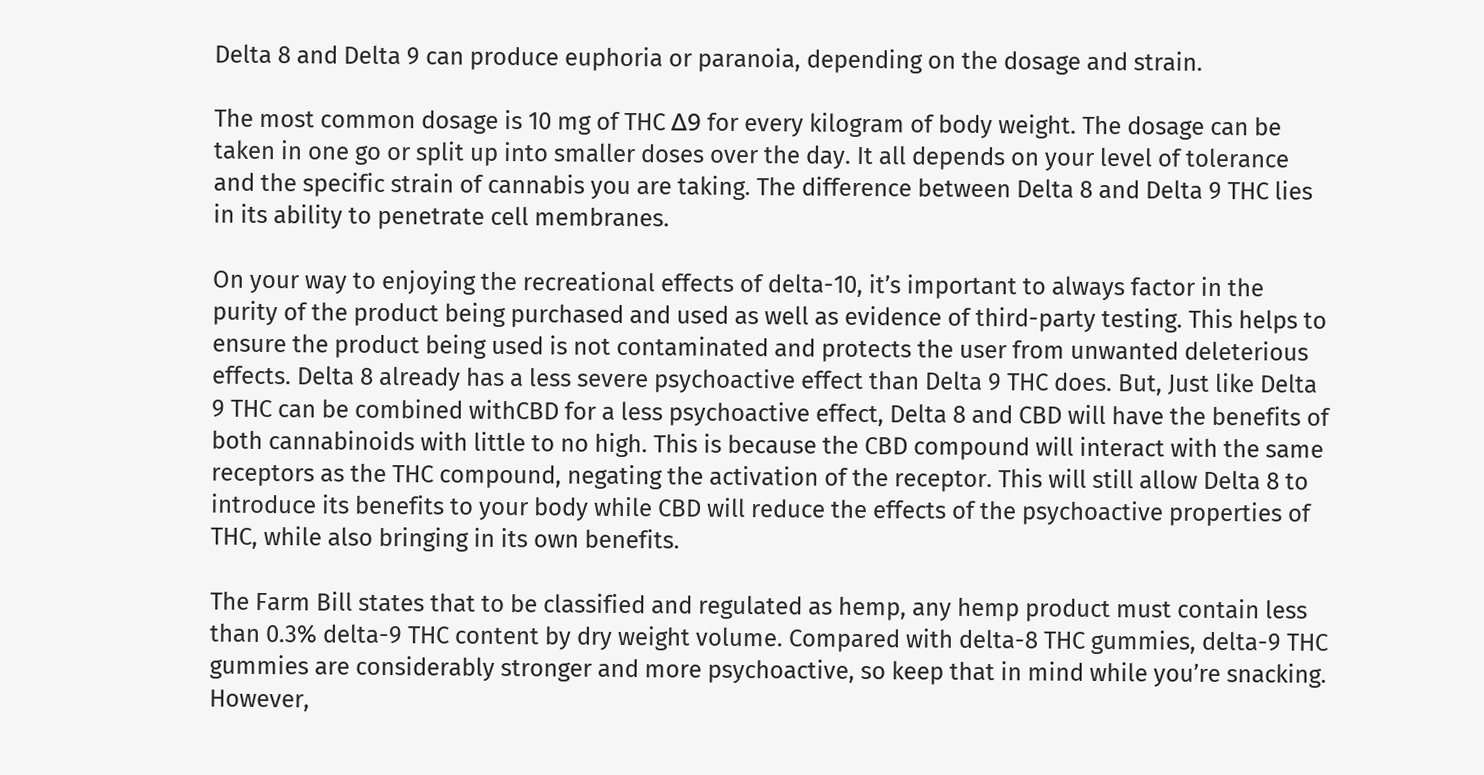Delta 8 and Delta 9 can produce euphoria or paranoia, depending on the dosage and strain.

The most common dosage is 10 mg of THC Δ9 for every kilogram of body weight. The dosage can be taken in one go or split up into smaller doses over the day. It all depends on your level of tolerance and the specific strain of cannabis you are taking. The difference between Delta 8 and Delta 9 THC lies in its ability to penetrate cell membranes.

On your way to enjoying the recreational effects of delta-10, it’s important to always factor in the purity of the product being purchased and used as well as evidence of third-party testing. This helps to ensure the product being used is not contaminated and protects the user from unwanted deleterious effects. Delta 8 already has a less severe psychoactive effect than Delta 9 THC does. But, Just like Delta 9 THC can be combined withCBD for a less psychoactive effect, Delta 8 and CBD will have the benefits of both cannabinoids with little to no high. This is because the CBD compound will interact with the same receptors as the THC compound, negating the activation of the receptor. This will still allow Delta 8 to introduce its benefits to your body while CBD will reduce the effects of the psychoactive properties of THC, while also bringing in its own benefits.

The Farm Bill states that to be classified and regulated as hemp, any hemp product must contain less than 0.3% delta-9 THC content by dry weight volume. Compared with delta-8 THC gummies, delta-9 THC gummies are considerably stronger and more psychoactive, so keep that in mind while you’re snacking. However,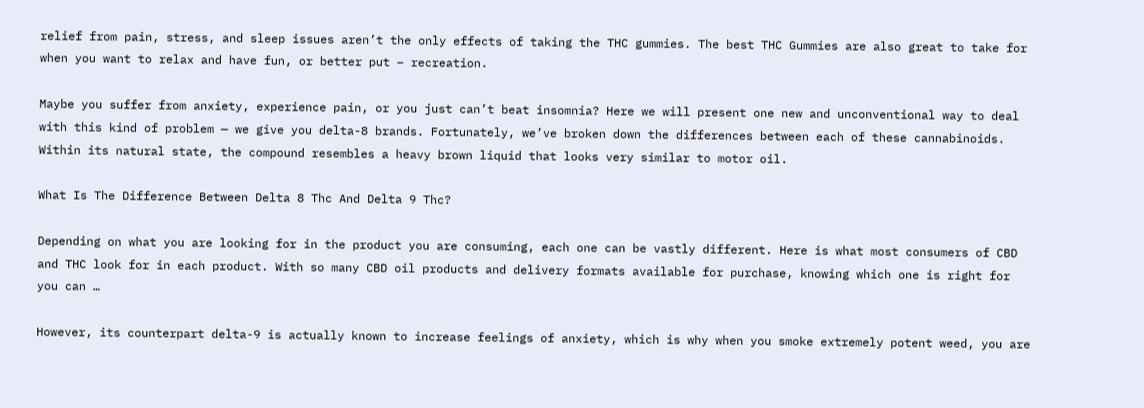relief from pain, stress, and sleep issues aren’t the only effects of taking the THC gummies. The best THC Gummies are also great to take for when you want to relax and have fun, or better put – recreation.

Maybe you suffer from anxiety, experience pain, or you just can’t beat insomnia? Here we will present one new and unconventional way to deal with this kind of problem — we give you delta-8 brands. Fortunately, we’ve broken down the differences between each of these cannabinoids. Within its natural state, the compound resembles a heavy brown liquid that looks very similar to motor oil.

What Is The Difference Between Delta 8 Thc And Delta 9 Thc?

Depending on what you are looking for in the product you are consuming, each one can be vastly different. Here is what most consumers of CBD and THC look for in each product. With so many CBD oil products and delivery formats available for purchase, knowing which one is right for you can …

However, its counterpart delta-9 is actually known to increase feelings of anxiety, which is why when you smoke extremely potent weed, you are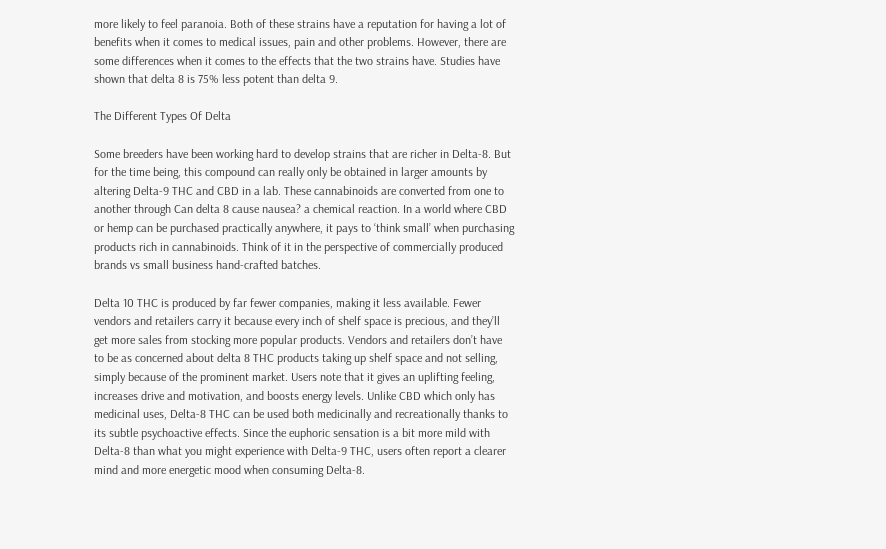more likely to feel paranoia. Both of these strains have a reputation for having a lot of benefits when it comes to medical issues, pain and other problems. However, there are some differences when it comes to the effects that the two strains have. Studies have shown that delta 8 is 75% less potent than delta 9.

The Different Types Of Delta

Some breeders have been working hard to develop strains that are richer in Delta-8. But for the time being, this compound can really only be obtained in larger amounts by altering Delta-9 THC and CBD in a lab. These cannabinoids are converted from one to another through Can delta 8 cause nausea? a chemical reaction. In a world where CBD or hemp can be purchased practically anywhere, it pays to ‘think small’ when purchasing products rich in cannabinoids. Think of it in the perspective of commercially produced brands vs small business hand-crafted batches.

Delta 10 THC is produced by far fewer companies, making it less available. Fewer vendors and retailers carry it because every inch of shelf space is precious, and they’ll get more sales from stocking more popular products. Vendors and retailers don’t have to be as concerned about delta 8 THC products taking up shelf space and not selling, simply because of the prominent market. Users note that it gives an uplifting feeling, increases drive and motivation, and boosts energy levels. Unlike CBD which only has medicinal uses, Delta-8 THC can be used both medicinally and recreationally thanks to its subtle psychoactive effects. Since the euphoric sensation is a bit more mild with Delta-8 than what you might experience with Delta-9 THC, users often report a clearer mind and more energetic mood when consuming Delta-8.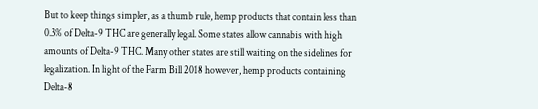But to keep things simpler, as a thumb rule, hemp products that contain less than 0.3% of Delta-9 THC are generally legal. Some states allow cannabis with high amounts of Delta-9 THC. Many other states are still waiting on the sidelines for legalization. In light of the Farm Bill 2018 however, hemp products containing Delta-8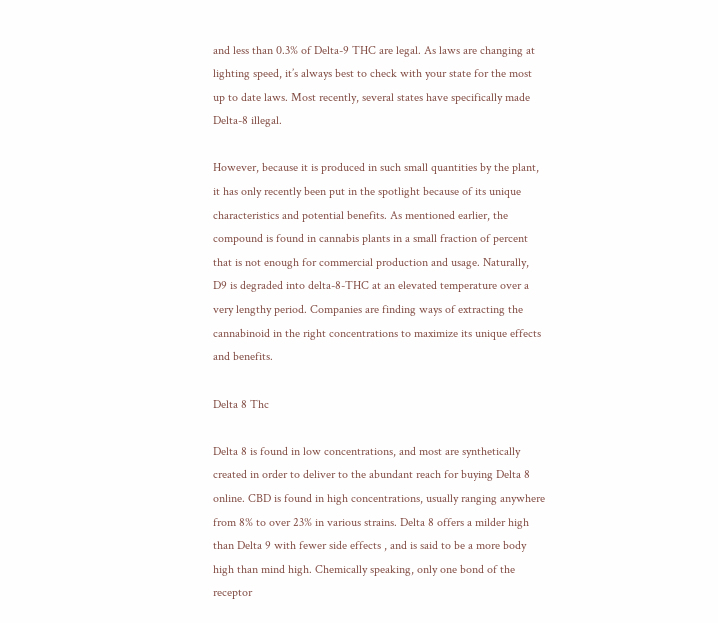and less than 0.3% of Delta-9 THC are legal. As laws are changing at lighting speed, it’s always best to check with your state for the most up to date laws. Most recently, several states have specifically made Delta-8 illegal.

However, because it is produced in such small quantities by the plant, it has only recently been put in the spotlight because of its unique characteristics and potential benefits. As mentioned earlier, the compound is found in cannabis plants in a small fraction of percent that is not enough for commercial production and usage. Naturally, D9 is degraded into delta-8-THC at an elevated temperature over a very lengthy period. Companies are finding ways of extracting the cannabinoid in the right concentrations to maximize its unique effects and benefits.

Delta 8 Thc

Delta 8 is found in low concentrations, and most are synthetically created in order to deliver to the abundant reach for buying Delta 8 online. CBD is found in high concentrations, usually ranging anywhere from 8% to over 23% in various strains. Delta 8 offers a milder high than Delta 9 with fewer side effects , and is said to be a more body high than mind high. Chemically speaking, only one bond of the receptor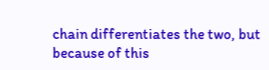chain differentiates the two, but because of this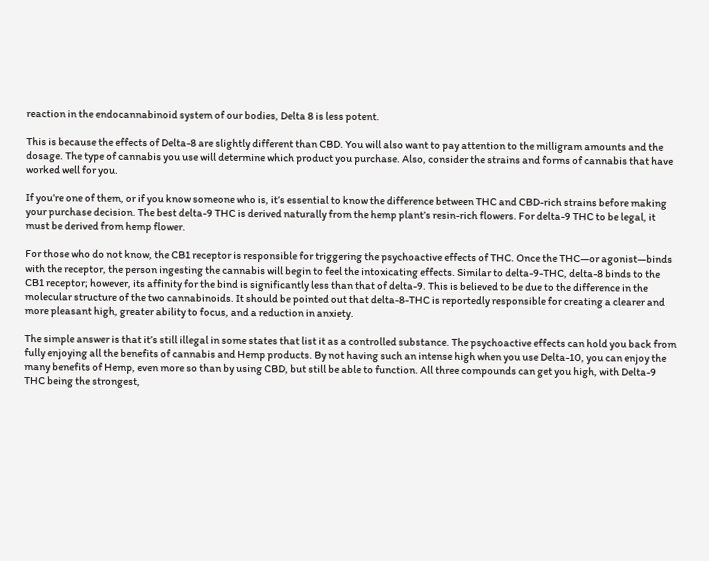reaction in the endocannabinoid system of our bodies, Delta 8 is less potent.

This is because the effects of Delta-8 are slightly different than CBD. You will also want to pay attention to the milligram amounts and the dosage. The type of cannabis you use will determine which product you purchase. Also, consider the strains and forms of cannabis that have worked well for you.

If you’re one of them, or if you know someone who is, it’s essential to know the difference between THC and CBD-rich strains before making your purchase decision. The best delta-9 THC is derived naturally from the hemp plant’s resin-rich flowers. For delta-9 THC to be legal, it must be derived from hemp flower.

For those who do not know, the CB1 receptor is responsible for triggering the psychoactive effects of THC. Once the THC—or agonist—binds with the receptor, the person ingesting the cannabis will begin to feel the intoxicating effects. Similar to delta-9-THC, delta-8 binds to the CB1 receptor; however, its affinity for the bind is significantly less than that of delta-9. This is believed to be due to the difference in the molecular structure of the two cannabinoids. It should be pointed out that delta-8-THC is reportedly responsible for creating a clearer and more pleasant high, greater ability to focus, and a reduction in anxiety.

The simple answer is that it’s still illegal in some states that list it as a controlled substance. The psychoactive effects can hold you back from fully enjoying all the benefits of cannabis and Hemp products. By not having such an intense high when you use Delta-10, you can enjoy the many benefits of Hemp, even more so than by using CBD, but still be able to function. All three compounds can get you high, with Delta-9 THC being the strongest,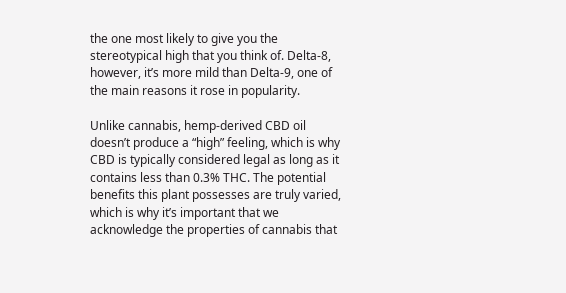the one most likely to give you the stereotypical high that you think of. Delta-8, however, it’s more mild than Delta-9, one of the main reasons it rose in popularity.

Unlike cannabis, hemp-derived CBD oil doesn’t produce a “high” feeling, which is why CBD is typically considered legal as long as it contains less than 0.3% THC. The potential benefits this plant possesses are truly varied, which is why it’s important that we acknowledge the properties of cannabis that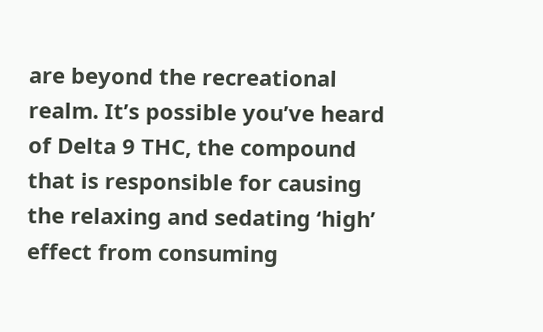are beyond the recreational realm. It’s possible you’ve heard of Delta 9 THC, the compound that is responsible for causing the relaxing and sedating ‘high’ effect from consuming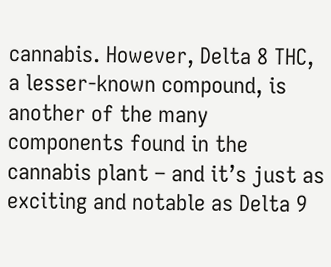cannabis. However, Delta 8 THC, a lesser-known compound, is another of the many components found in the cannabis plant – and it’s just as exciting and notable as Delta 9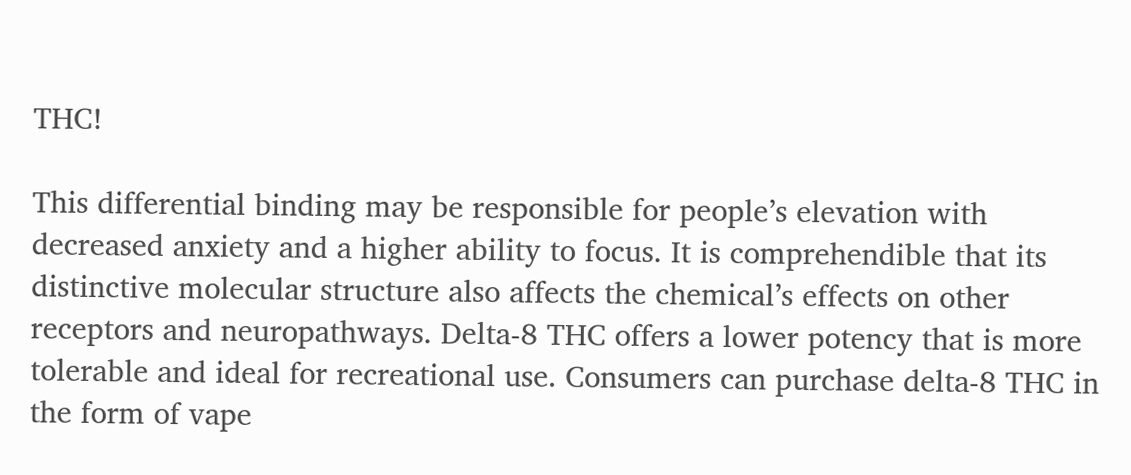THC!

This differential binding may be responsible for people’s elevation with decreased anxiety and a higher ability to focus. It is comprehendible that its distinctive molecular structure also affects the chemical’s effects on other receptors and neuropathways. Delta-8 THC offers a lower potency that is more tolerable and ideal for recreational use. Consumers can purchase delta-8 THC in the form of vape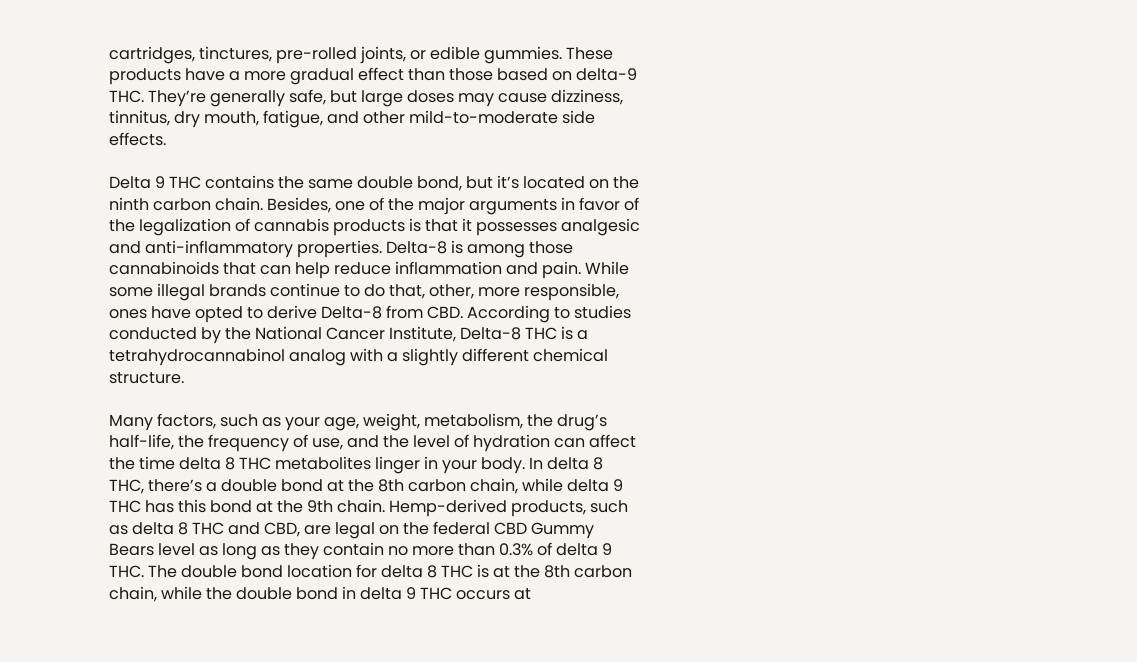cartridges, tinctures, pre-rolled joints, or edible gummies. These products have a more gradual effect than those based on delta-9 THC. They’re generally safe, but large doses may cause dizziness, tinnitus, dry mouth, fatigue, and other mild-to-moderate side effects.

Delta 9 THC contains the same double bond, but it’s located on the ninth carbon chain. Besides, one of the major arguments in favor of the legalization of cannabis products is that it possesses analgesic and anti-inflammatory properties. Delta-8 is among those cannabinoids that can help reduce inflammation and pain. While some illegal brands continue to do that, other, more responsible, ones have opted to derive Delta-8 from CBD. According to studies conducted by the National Cancer Institute, Delta-8 THC is a tetrahydrocannabinol analog with a slightly different chemical structure.

Many factors, such as your age, weight, metabolism, the drug’s half-life, the frequency of use, and the level of hydration can affect the time delta 8 THC metabolites linger in your body. In delta 8 THC, there’s a double bond at the 8th carbon chain, while delta 9 THC has this bond at the 9th chain. Hemp-derived products, such as delta 8 THC and CBD, are legal on the federal CBD Gummy Bears level as long as they contain no more than 0.3% of delta 9 THC. The double bond location for delta 8 THC is at the 8th carbon chain, while the double bond in delta 9 THC occurs at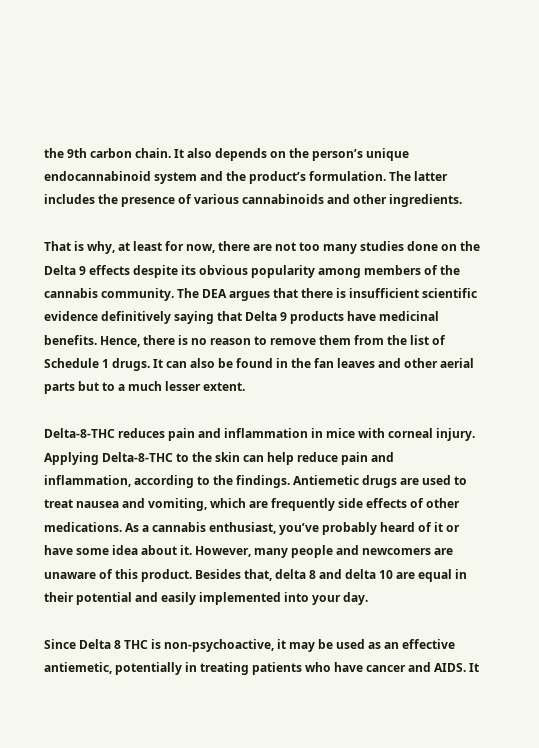the 9th carbon chain. It also depends on the person’s unique endocannabinoid system and the product’s formulation. The latter includes the presence of various cannabinoids and other ingredients.

That is why, at least for now, there are not too many studies done on the Delta 9 effects despite its obvious popularity among members of the cannabis community. The DEA argues that there is insufficient scientific evidence definitively saying that Delta 9 products have medicinal benefits. Hence, there is no reason to remove them from the list of Schedule 1 drugs. It can also be found in the fan leaves and other aerial parts but to a much lesser extent.

Delta-8-THC reduces pain and inflammation in mice with corneal injury. Applying Delta-8-THC to the skin can help reduce pain and inflammation, according to the findings. Antiemetic drugs are used to treat nausea and vomiting, which are frequently side effects of other medications. As a cannabis enthusiast, you’ve probably heard of it or have some idea about it. However, many people and newcomers are unaware of this product. Besides that, delta 8 and delta 10 are equal in their potential and easily implemented into your day.

Since Delta 8 THC is non-psychoactive, it may be used as an effective antiemetic, potentially in treating patients who have cancer and AIDS. It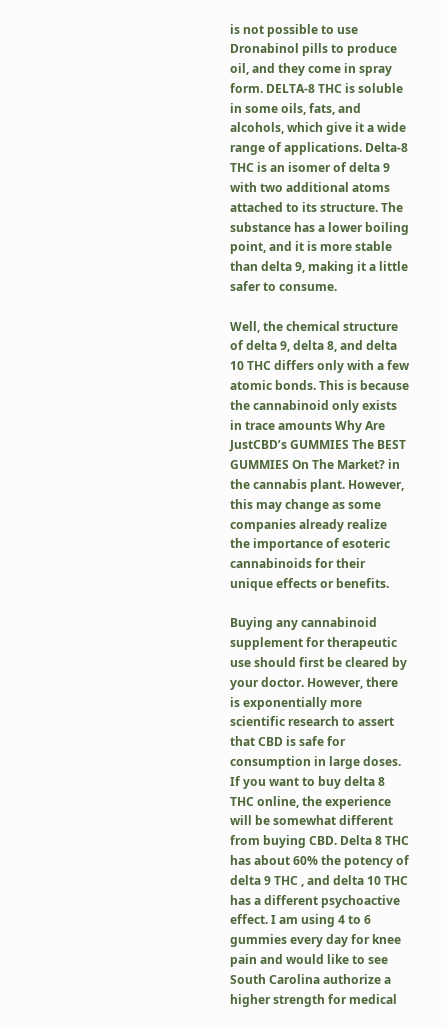is not possible to use Dronabinol pills to produce oil, and they come in spray form. DELTA-8 THC is soluble in some oils, fats, and alcohols, which give it a wide range of applications. Delta-8 THC is an isomer of delta 9 with two additional atoms attached to its structure. The substance has a lower boiling point, and it is more stable than delta 9, making it a little safer to consume.

Well, the chemical structure of delta 9, delta 8, and delta 10 THC differs only with a few atomic bonds. This is because the cannabinoid only exists in trace amounts Why Are JustCBD’s GUMMIES The BEST GUMMIES On The Market? in the cannabis plant. However, this may change as some companies already realize the importance of esoteric cannabinoids for their unique effects or benefits.

Buying any cannabinoid supplement for therapeutic use should first be cleared by your doctor. However, there is exponentially more scientific research to assert that CBD is safe for consumption in large doses. If you want to buy delta 8 THC online, the experience will be somewhat different from buying CBD. Delta 8 THC has about 60% the potency of delta 9 THC , and delta 10 THC has a different psychoactive effect. I am using 4 to 6 gummies every day for knee pain and would like to see South Carolina authorize a higher strength for medical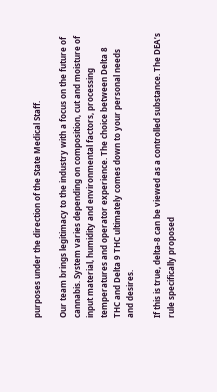purposes under the direction of the State Medical Staff.

Our team brings legitimacy to the industry with a focus on the future of cannabis. System varies depending on composition, cut and moisture of input material, humidity and environmental factors, processing temperatures and operator experience. The choice between Delta 8 THC and Delta 9 THC ultimately comes down to your personal needs and desires.

If this is true, delta-8 can be viewed as a controlled substance. The DEA’s rule specifically proposed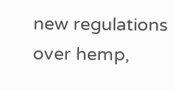new regulations over hemp,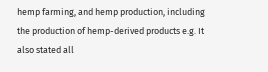hemp farming, and hemp production, including the production of hemp-derived products e.g. It also stated all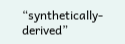“synthetically-derived”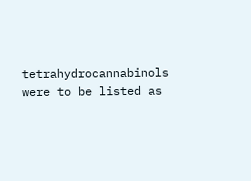tetrahydrocannabinols were to be listed as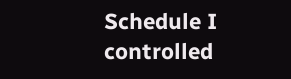Schedule I controlled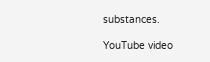substances.

YouTube video